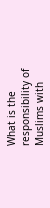What is the responsibility of Muslims with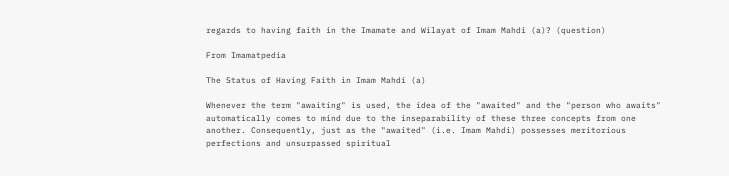regards to having faith in the Imamate and Wilayat of Imam Mahdi (a)? (question)

From Imamatpedia

The Status of Having Faith in Imam Mahdi (a)

Whenever the term "awaiting" is used, the idea of the "awaited" and the "person who awaits" automatically comes to mind due to the inseparability of these three concepts from one another. Consequently, just as the "awaited" (i.e. Imam Mahdi) possesses meritorious perfections and unsurpassed spiritual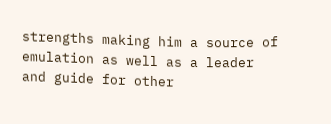strengths making him a source of emulation as well as a leader and guide for other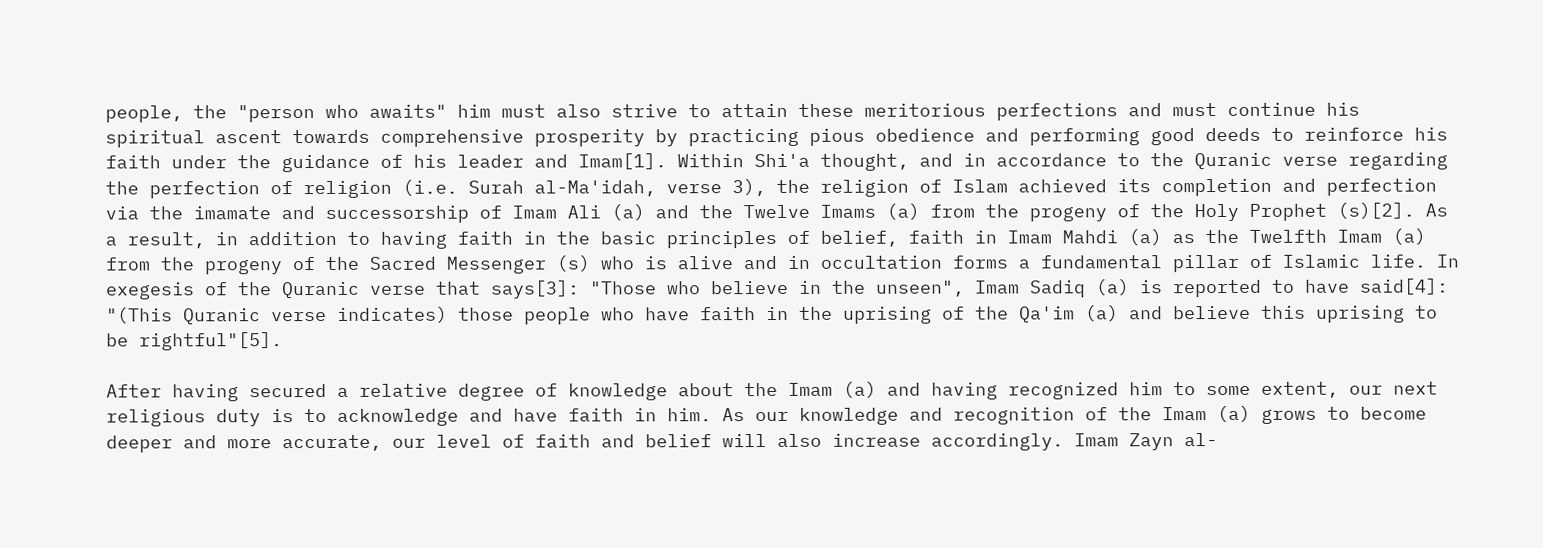people, the "person who awaits" him must also strive to attain these meritorious perfections and must continue his spiritual ascent towards comprehensive prosperity by practicing pious obedience and performing good deeds to reinforce his faith under the guidance of his leader and Imam[1]. Within Shi'a thought, and in accordance to the Quranic verse regarding the perfection of religion (i.e. Surah al-Ma'idah, verse 3), the religion of Islam achieved its completion and perfection via the imamate and successorship of Imam Ali (a) and the Twelve Imams (a) from the progeny of the Holy Prophet (s)[2]. As a result, in addition to having faith in the basic principles of belief, faith in Imam Mahdi (a) as the Twelfth Imam (a) from the progeny of the Sacred Messenger (s) who is alive and in occultation forms a fundamental pillar of Islamic life. In exegesis of the Quranic verse that says[3]: "Those who believe in the unseen", Imam Sadiq (a) is reported to have said[4]: "(This Quranic verse indicates) those people who have faith in the uprising of the Qa'im (a) and believe this uprising to be rightful"[5].

After having secured a relative degree of knowledge about the Imam (a) and having recognized him to some extent, our next religious duty is to acknowledge and have faith in him. As our knowledge and recognition of the Imam (a) grows to become deeper and more accurate, our level of faith and belief will also increase accordingly. Imam Zayn al-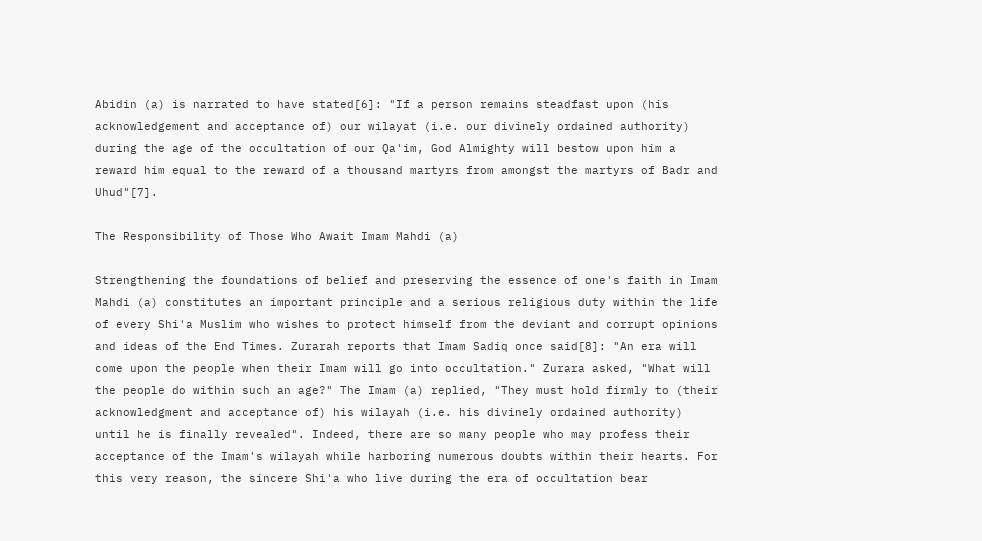Abidin (a) is narrated to have stated[6]: "If a person remains steadfast upon (his acknowledgement and acceptance of) our wilayat (i.e. our divinely ordained authority) during the age of the occultation of our Qa'im, God Almighty will bestow upon him a reward him equal to the reward of a thousand martyrs from amongst the martyrs of Badr and Uhud"[7].

The Responsibility of Those Who Await Imam Mahdi (a)

Strengthening the foundations of belief and preserving the essence of one's faith in Imam Mahdi (a) constitutes an important principle and a serious religious duty within the life of every Shi'a Muslim who wishes to protect himself from the deviant and corrupt opinions and ideas of the End Times. Zurarah reports that Imam Sadiq once said[8]: "An era will come upon the people when their Imam will go into occultation." Zurara asked, "What will the people do within such an age?" The Imam (a) replied, "They must hold firmly to (their acknowledgment and acceptance of) his wilayah (i.e. his divinely ordained authority) until he is finally revealed". Indeed, there are so many people who may profess their acceptance of the Imam's wilayah while harboring numerous doubts within their hearts. For this very reason, the sincere Shi'a who live during the era of occultation bear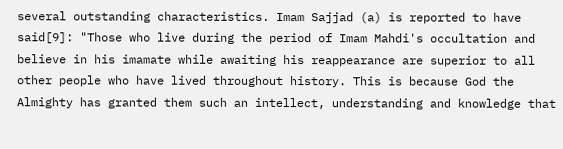several outstanding characteristics. Imam Sajjad (a) is reported to have said[9]: "Those who live during the period of Imam Mahdi's occultation and believe in his imamate while awaiting his reappearance are superior to all other people who have lived throughout history. This is because God the Almighty has granted them such an intellect, understanding and knowledge that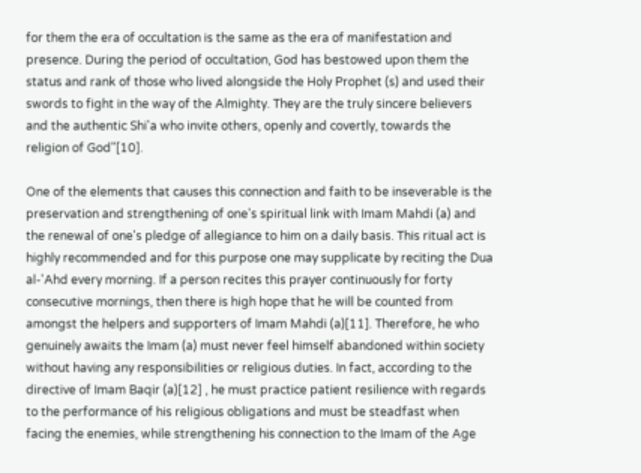for them the era of occultation is the same as the era of manifestation and presence. During the period of occultation, God has bestowed upon them the status and rank of those who lived alongside the Holy Prophet (s) and used their swords to fight in the way of the Almighty. They are the truly sincere believers and the authentic Shi'a who invite others, openly and covertly, towards the religion of God"[10].

One of the elements that causes this connection and faith to be inseverable is the preservation and strengthening of one's spiritual link with Imam Mahdi (a) and the renewal of one's pledge of allegiance to him on a daily basis. This ritual act is highly recommended and for this purpose one may supplicate by reciting the Dua al-'Ahd every morning. If a person recites this prayer continuously for forty consecutive mornings, then there is high hope that he will be counted from amongst the helpers and supporters of Imam Mahdi (a)[11]. Therefore, he who genuinely awaits the Imam (a) must never feel himself abandoned within society without having any responsibilities or religious duties. In fact, according to the directive of Imam Baqir (a)[12] , he must practice patient resilience with regards to the performance of his religious obligations and must be steadfast when facing the enemies, while strengthening his connection to the Imam of the Age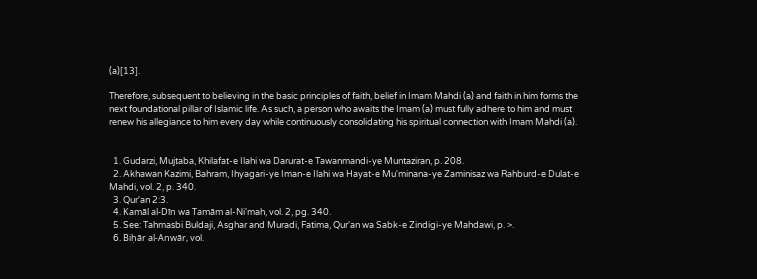(a)[13].

Therefore, subsequent to believing in the basic principles of faith, belief in Imam Mahdi (a) and faith in him forms the next foundational pillar of Islamic life. As such, a person who awaits the Imam (a) must fully adhere to him and must renew his allegiance to him every day while continuously consolidating his spiritual connection with Imam Mahdi (a).


  1. Gudarzi, Mujtaba, Khilafat-e Ilahi wa Darurat-e Tawanmandi-ye Muntaziran, p. 208.
  2. Akhawan Kazimi, Bahram, Ihyagari-ye Iman-e Ilahi wa Hayat-e Mu'minana-ye Zaminisaz wa Rahburd-e Dulat-e Mahdi, vol. 2, p. 340.
  3. Qur'an 2:3.
  4. Kamāl al-Dīn wa Tamām al-Ni'mah, vol. 2, pg. 340.
  5. See: Tahmasbi Buldaji, Asghar and Muradi, Fatima, Qur'an wa Sabk-e Zindigi-ye Mahdawi, p. >.
  6. Biḥār al-Anwār, vol.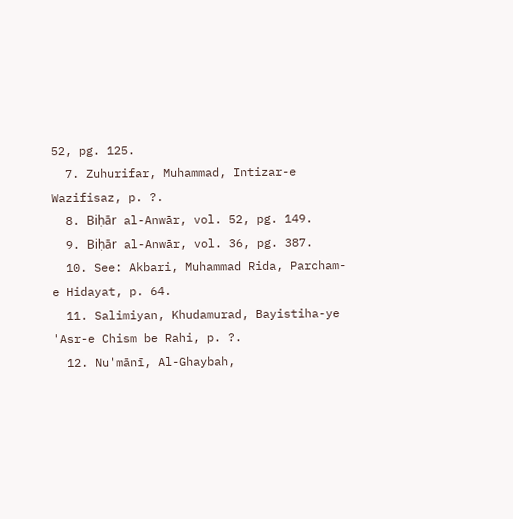52, pg. 125.
  7. Zuhurifar, Muhammad, Intizar-e Wazifisaz, p. ?.
  8. Biḥār al-Anwār, vol. 52, pg. 149.
  9. Biḥār al-Anwār, vol. 36, pg. 387.
  10. See: Akbari, Muhammad Rida, Parcham-e Hidayat, p. 64.
  11. Salimiyan, Khudamurad, Bayistiha-ye 'Asr-e Chism be Rahi, p. ?.
  12. Nu'mānī, Al-Ghaybah,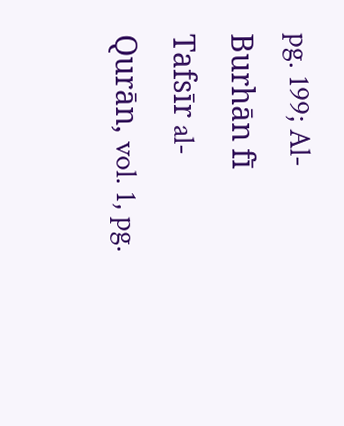pg. 199; Al-Burhān fī Tafsīr al-Qurān, vol. 1, pg.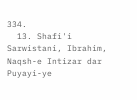334.
  13. Shafi'i Sarwistani, Ibrahim, Naqsh-e Intizar dar Puyayi-ye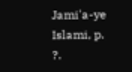Jami'a-ye Islami, p. ?.